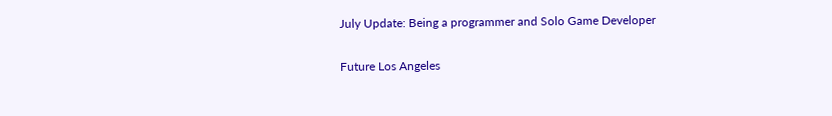July Update: Being a programmer and Solo Game Developer

Future Los Angeles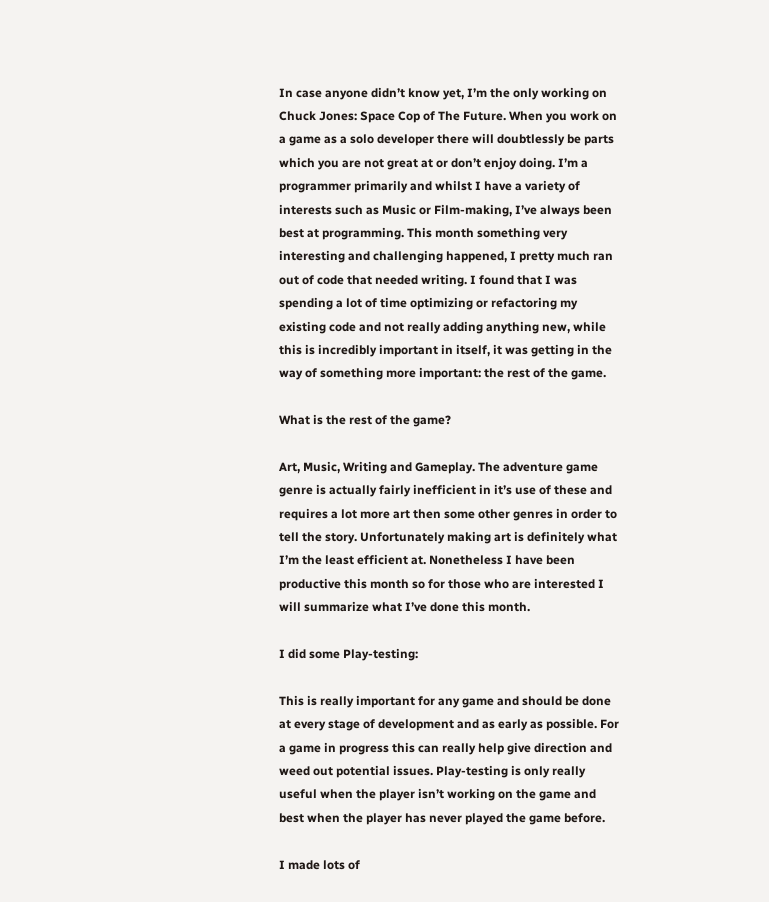In case anyone didn’t know yet, I’m the only working on Chuck Jones: Space Cop of The Future. When you work on a game as a solo developer there will doubtlessly be parts which you are not great at or don’t enjoy doing. I’m a programmer primarily and whilst I have a variety of interests such as Music or Film-making, I’ve always been best at programming. This month something very interesting and challenging happened, I pretty much ran out of code that needed writing. I found that I was spending a lot of time optimizing or refactoring my existing code and not really adding anything new, while this is incredibly important in itself, it was getting in the way of something more important: the rest of the game.

What is the rest of the game?

Art, Music, Writing and Gameplay. The adventure game genre is actually fairly inefficient in it’s use of these and requires a lot more art then some other genres in order to tell the story. Unfortunately making art is definitely what I’m the least efficient at. Nonetheless I have been productive this month so for those who are interested I will summarize what I’ve done this month.

I did some Play-testing:

This is really important for any game and should be done at every stage of development and as early as possible. For a game in progress this can really help give direction and weed out potential issues. Play-testing is only really useful when the player isn’t working on the game and best when the player has never played the game before.

I made lots of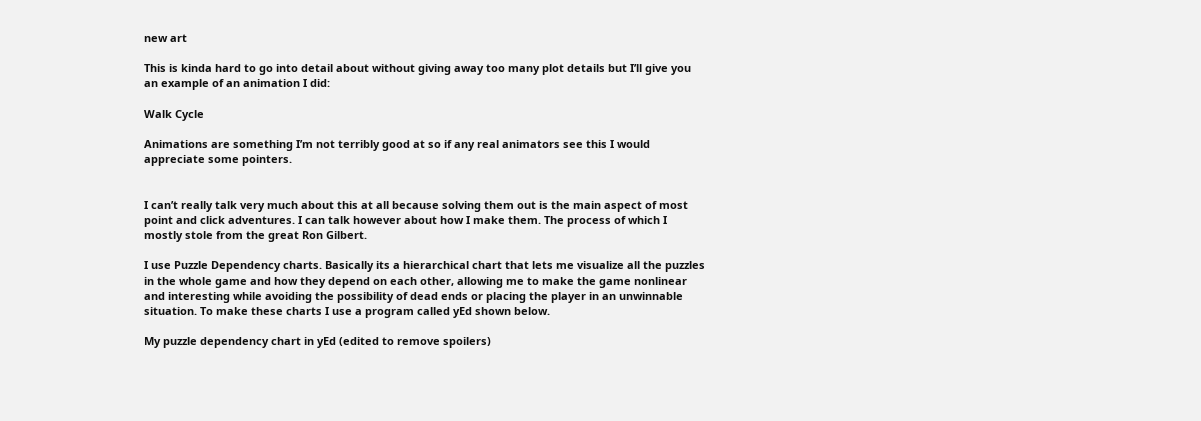new art

This is kinda hard to go into detail about without giving away too many plot details but I’ll give you an example of an animation I did:

Walk Cycle

Animations are something I’m not terribly good at so if any real animators see this I would appreciate some pointers.


I can’t really talk very much about this at all because solving them out is the main aspect of most point and click adventures. I can talk however about how I make them. The process of which I mostly stole from the great Ron Gilbert.

I use Puzzle Dependency charts. Basically its a hierarchical chart that lets me visualize all the puzzles in the whole game and how they depend on each other, allowing me to make the game nonlinear and interesting while avoiding the possibility of dead ends or placing the player in an unwinnable situation. To make these charts I use a program called yEd shown below.

My puzzle dependency chart in yEd (edited to remove spoilers)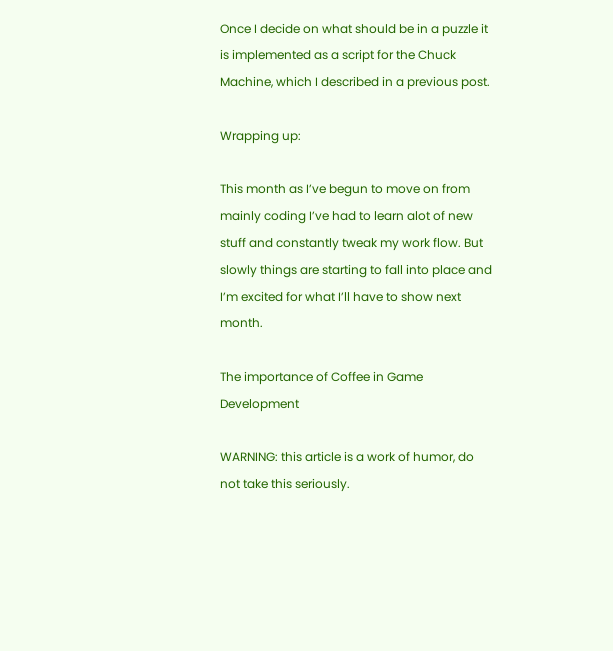Once I decide on what should be in a puzzle it is implemented as a script for the Chuck Machine, which I described in a previous post.

Wrapping up:

This month as I’ve begun to move on from mainly coding I’ve had to learn alot of new stuff and constantly tweak my work flow. But slowly things are starting to fall into place and I’m excited for what I’ll have to show next month.

The importance of Coffee in Game Development

WARNING: this article is a work of humor, do not take this seriously.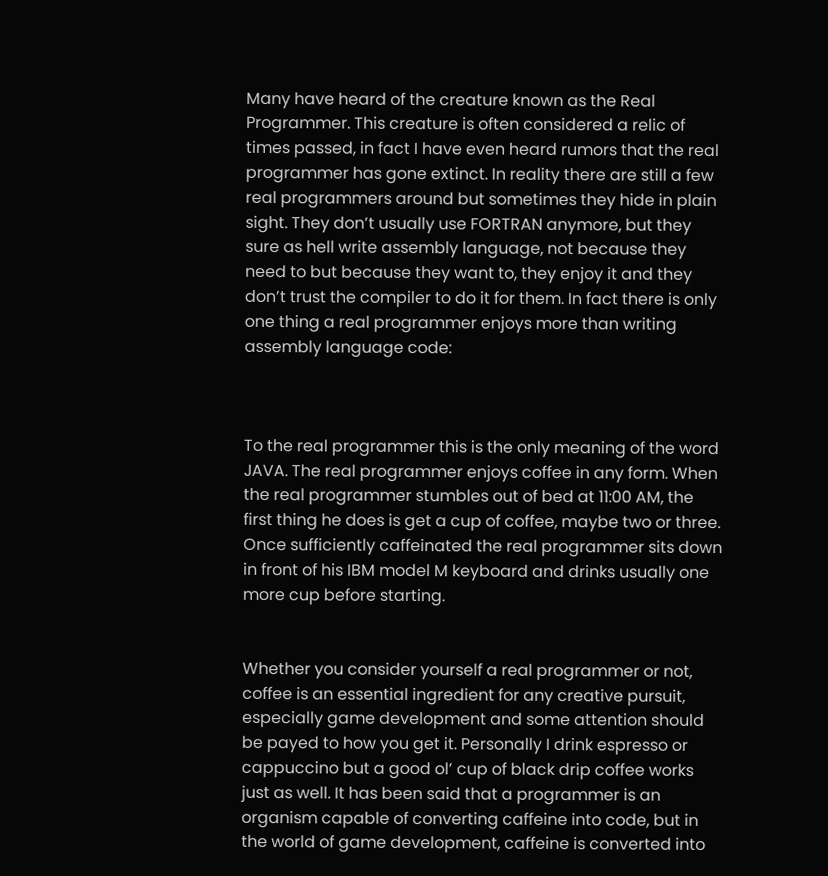Many have heard of the creature known as the Real Programmer. This creature is often considered a relic of times passed, in fact I have even heard rumors that the real programmer has gone extinct. In reality there are still a few real programmers around but sometimes they hide in plain sight. They don’t usually use FORTRAN anymore, but they sure as hell write assembly language, not because they need to but because they want to, they enjoy it and they don’t trust the compiler to do it for them. In fact there is only one thing a real programmer enjoys more than writing assembly language code:



To the real programmer this is the only meaning of the word JAVA. The real programmer enjoys coffee in any form. When the real programmer stumbles out of bed at 11:00 AM, the first thing he does is get a cup of coffee, maybe two or three. Once sufficiently caffeinated the real programmer sits down in front of his IBM model M keyboard and drinks usually one more cup before starting.


Whether you consider yourself a real programmer or not, coffee is an essential ingredient for any creative pursuit, especially game development and some attention should be payed to how you get it. Personally I drink espresso or cappuccino but a good ol’ cup of black drip coffee works just as well. It has been said that a programmer is an organism capable of converting caffeine into code, but in the world of game development, caffeine is converted into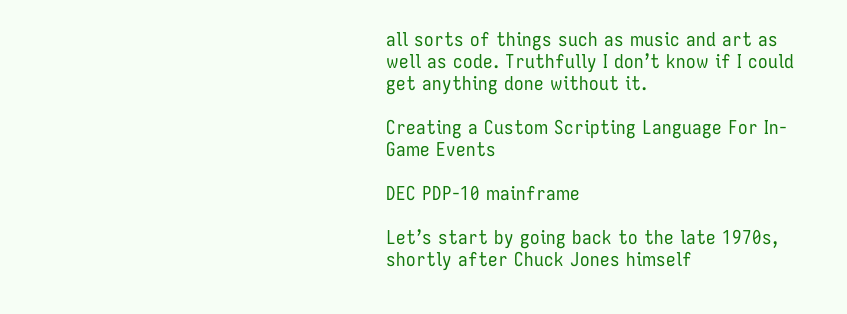all sorts of things such as music and art as well as code. Truthfully I don’t know if I could get anything done without it.

Creating a Custom Scripting Language For In-Game Events

DEC PDP-10 mainframe

Let’s start by going back to the late 1970s, shortly after Chuck Jones himself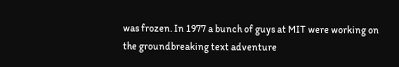was frozen. In 1977 a bunch of guys at MIT were working on the groundbreaking text adventure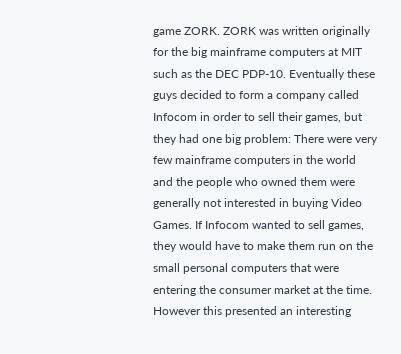game ZORK. ZORK was written originally for the big mainframe computers at MIT such as the DEC PDP-10. Eventually these guys decided to form a company called Infocom in order to sell their games, but they had one big problem: There were very few mainframe computers in the world and the people who owned them were generally not interested in buying Video Games. If Infocom wanted to sell games, they would have to make them run on the small personal computers that were entering the consumer market at the time. However this presented an interesting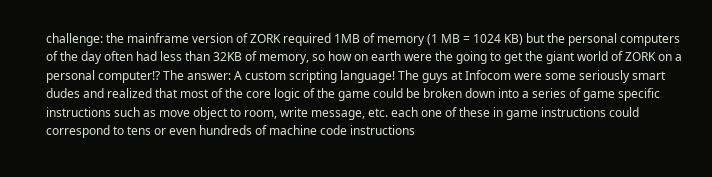challenge: the mainframe version of ZORK required 1MB of memory (1 MB = 1024 KB) but the personal computers of the day often had less than 32KB of memory, so how on earth were the going to get the giant world of ZORK on a personal computer!? The answer: A custom scripting language! The guys at Infocom were some seriously smart dudes and realized that most of the core logic of the game could be broken down into a series of game specific instructions such as move object to room, write message, etc. each one of these in game instructions could correspond to tens or even hundreds of machine code instructions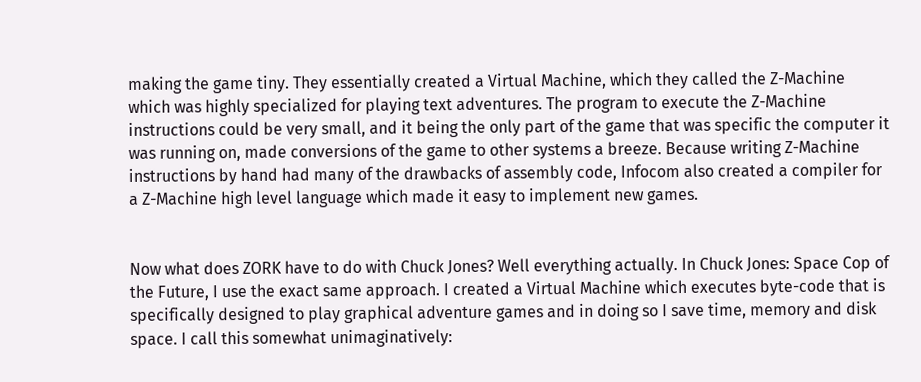making the game tiny. They essentially created a Virtual Machine, which they called the Z-Machine which was highly specialized for playing text adventures. The program to execute the Z-Machine instructions could be very small, and it being the only part of the game that was specific the computer it was running on, made conversions of the game to other systems a breeze. Because writing Z-Machine instructions by hand had many of the drawbacks of assembly code, Infocom also created a compiler for a Z-Machine high level language which made it easy to implement new games.


Now what does ZORK have to do with Chuck Jones? Well everything actually. In Chuck Jones: Space Cop of the Future, I use the exact same approach. I created a Virtual Machine which executes byte-code that is specifically designed to play graphical adventure games and in doing so I save time, memory and disk space. I call this somewhat unimaginatively: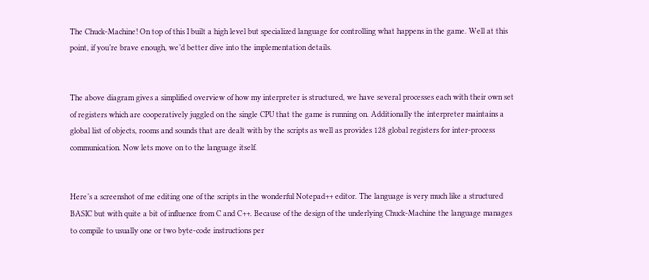The Chuck-Machine! On top of this I built a high level but specialized language for controlling what happens in the game. Well at this point, if you’re brave enough, we’d better dive into the implementation details.


The above diagram gives a simplified overview of how my interpreter is structured, we have several processes each with their own set of registers which are cooperatively juggled on the single CPU that the game is running on. Additionally the interpreter maintains a global list of objects, rooms and sounds that are dealt with by the scripts as well as provides 128 global registers for inter-process communication. Now lets move on to the language itself.


Here’s a screenshot of me editing one of the scripts in the wonderful Notepad++ editor. The language is very much like a structured BASIC but with quite a bit of influence from C and C++. Because of the design of the underlying Chuck-Machine the language manages to compile to usually one or two byte-code instructions per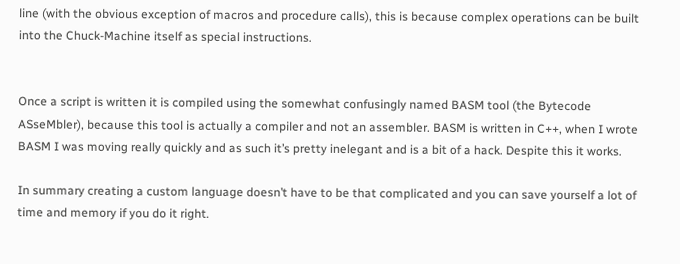line (with the obvious exception of macros and procedure calls), this is because complex operations can be built into the Chuck-Machine itself as special instructions.


Once a script is written it is compiled using the somewhat confusingly named BASM tool (the Bytecode ASseMbler), because this tool is actually a compiler and not an assembler. BASM is written in C++, when I wrote BASM I was moving really quickly and as such it’s pretty inelegant and is a bit of a hack. Despite this it works.

In summary creating a custom language doesn’t have to be that complicated and you can save yourself a lot of time and memory if you do it right.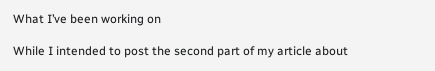What I’ve been working on

While I intended to post the second part of my article about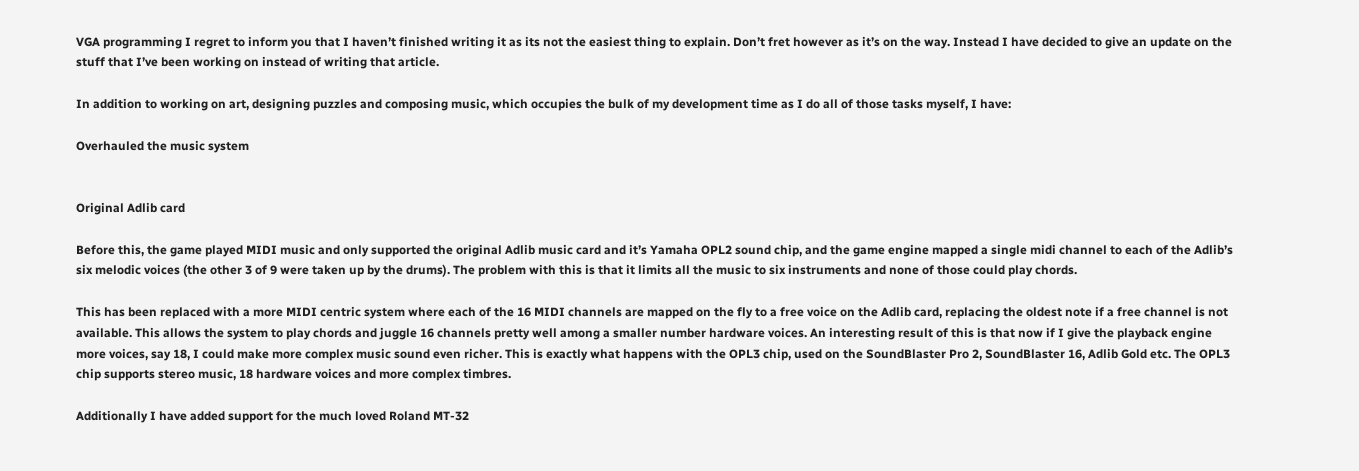VGA programming I regret to inform you that I haven’t finished writing it as its not the easiest thing to explain. Don’t fret however as it’s on the way. Instead I have decided to give an update on the stuff that I’ve been working on instead of writing that article.

In addition to working on art, designing puzzles and composing music, which occupies the bulk of my development time as I do all of those tasks myself, I have:

Overhauled the music system


Original Adlib card

Before this, the game played MIDI music and only supported the original Adlib music card and it’s Yamaha OPL2 sound chip, and the game engine mapped a single midi channel to each of the Adlib’s six melodic voices (the other 3 of 9 were taken up by the drums). The problem with this is that it limits all the music to six instruments and none of those could play chords.

This has been replaced with a more MIDI centric system where each of the 16 MIDI channels are mapped on the fly to a free voice on the Adlib card, replacing the oldest note if a free channel is not available. This allows the system to play chords and juggle 16 channels pretty well among a smaller number hardware voices. An interesting result of this is that now if I give the playback engine more voices, say 18, I could make more complex music sound even richer. This is exactly what happens with the OPL3 chip, used on the SoundBlaster Pro 2, SoundBlaster 16, Adlib Gold etc. The OPL3 chip supports stereo music, 18 hardware voices and more complex timbres.

Additionally I have added support for the much loved Roland MT-32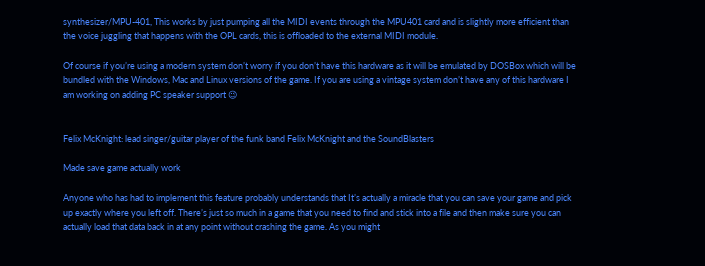synthesizer/MPU-401, This works by just pumping all the MIDI events through the MPU401 card and is slightly more efficient than the voice juggling that happens with the OPL cards, this is offloaded to the external MIDI module.

Of course if you’re using a modern system don’t worry if you don’t have this hardware as it will be emulated by DOSBox which will be bundled with the Windows, Mac and Linux versions of the game. If you are using a vintage system don’t have any of this hardware I am working on adding PC speaker support 😉


Felix McKnight: lead singer/guitar player of the funk band Felix McKnight and the SoundBlasters

Made save game actually work

Anyone who has had to implement this feature probably understands that It’s actually a miracle that you can save your game and pick up exactly where you left off. There’s just so much in a game that you need to find and stick into a file and then make sure you can actually load that data back in at any point without crashing the game. As you might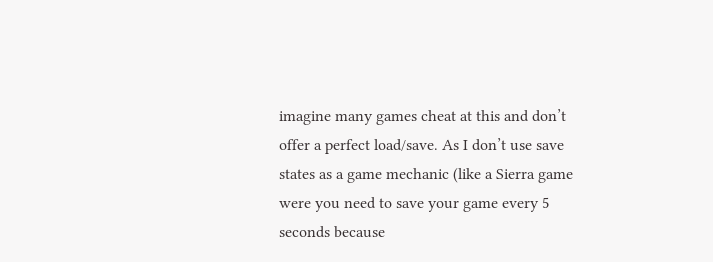imagine many games cheat at this and don’t offer a perfect load/save. As I don’t use save states as a game mechanic (like a Sierra game were you need to save your game every 5 seconds because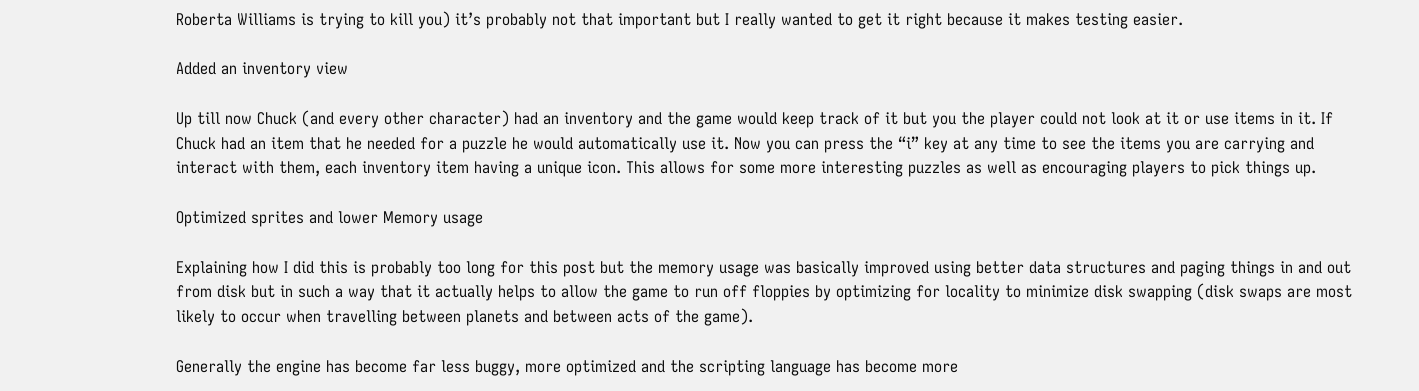Roberta Williams is trying to kill you) it’s probably not that important but I really wanted to get it right because it makes testing easier.

Added an inventory view

Up till now Chuck (and every other character) had an inventory and the game would keep track of it but you the player could not look at it or use items in it. If Chuck had an item that he needed for a puzzle he would automatically use it. Now you can press the “i” key at any time to see the items you are carrying and interact with them, each inventory item having a unique icon. This allows for some more interesting puzzles as well as encouraging players to pick things up.

Optimized sprites and lower Memory usage

Explaining how I did this is probably too long for this post but the memory usage was basically improved using better data structures and paging things in and out from disk but in such a way that it actually helps to allow the game to run off floppies by optimizing for locality to minimize disk swapping (disk swaps are most likely to occur when travelling between planets and between acts of the game).

Generally the engine has become far less buggy, more optimized and the scripting language has become more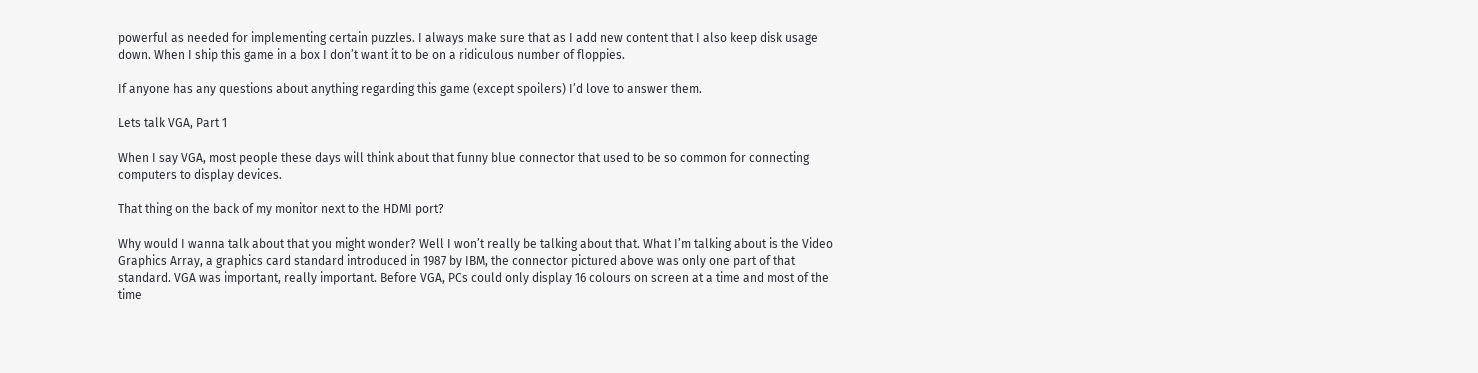powerful as needed for implementing certain puzzles. I always make sure that as I add new content that I also keep disk usage down. When I ship this game in a box I don’t want it to be on a ridiculous number of floppies.

If anyone has any questions about anything regarding this game (except spoilers) I’d love to answer them.

Lets talk VGA, Part 1

When I say VGA, most people these days will think about that funny blue connector that used to be so common for connecting computers to display devices.

That thing on the back of my monitor next to the HDMI port?

Why would I wanna talk about that you might wonder? Well I won’t really be talking about that. What I’m talking about is the Video Graphics Array, a graphics card standard introduced in 1987 by IBM, the connector pictured above was only one part of that standard. VGA was important, really important. Before VGA, PCs could only display 16 colours on screen at a time and most of the time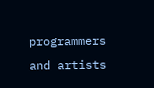programmers and artists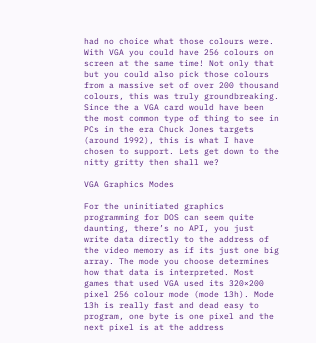had no choice what those colours were. With VGA you could have 256 colours on screen at the same time! Not only that but you could also pick those colours from a massive set of over 200 thousand colours, this was truly groundbreaking. Since the a VGA card would have been the most common type of thing to see in PCs in the era Chuck Jones targets (around 1992), this is what I have chosen to support. Lets get down to the nitty gritty then shall we?

VGA Graphics Modes

For the uninitiated graphics programming for DOS can seem quite daunting, there’s no API, you just write data directly to the address of the video memory as if its just one big array. The mode you choose determines how that data is interpreted. Most games that used VGA used its 320×200 pixel 256 colour mode (mode 13h). Mode 13h is really fast and dead easy to program, one byte is one pixel and the next pixel is at the address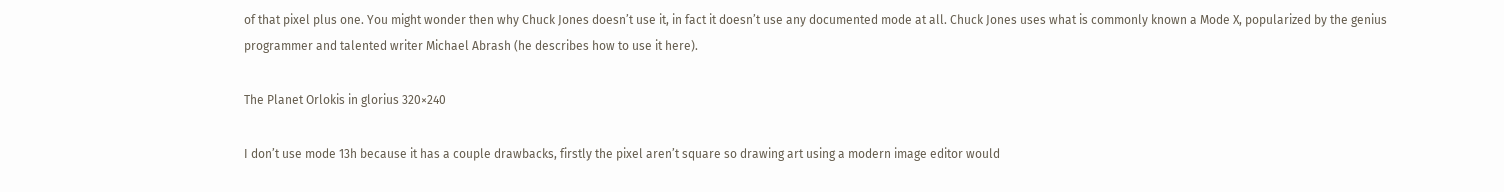of that pixel plus one. You might wonder then why Chuck Jones doesn’t use it, in fact it doesn’t use any documented mode at all. Chuck Jones uses what is commonly known a Mode X, popularized by the genius programmer and talented writer Michael Abrash (he describes how to use it here).

The Planet Orlokis in glorius 320×240

I don’t use mode 13h because it has a couple drawbacks, firstly the pixel aren’t square so drawing art using a modern image editor would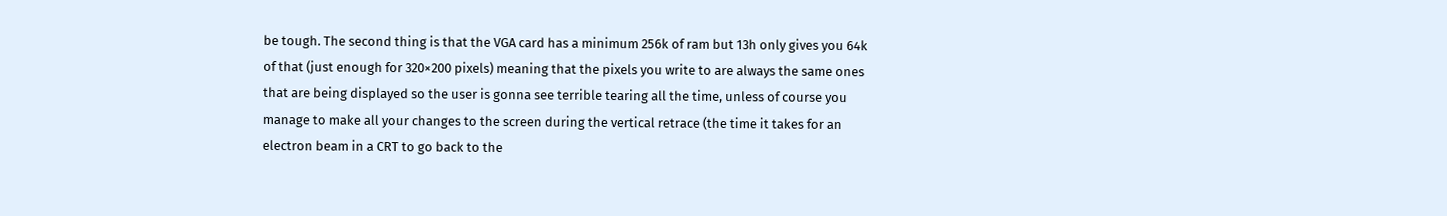be tough. The second thing is that the VGA card has a minimum 256k of ram but 13h only gives you 64k of that (just enough for 320×200 pixels) meaning that the pixels you write to are always the same ones that are being displayed so the user is gonna see terrible tearing all the time, unless of course you manage to make all your changes to the screen during the vertical retrace (the time it takes for an electron beam in a CRT to go back to the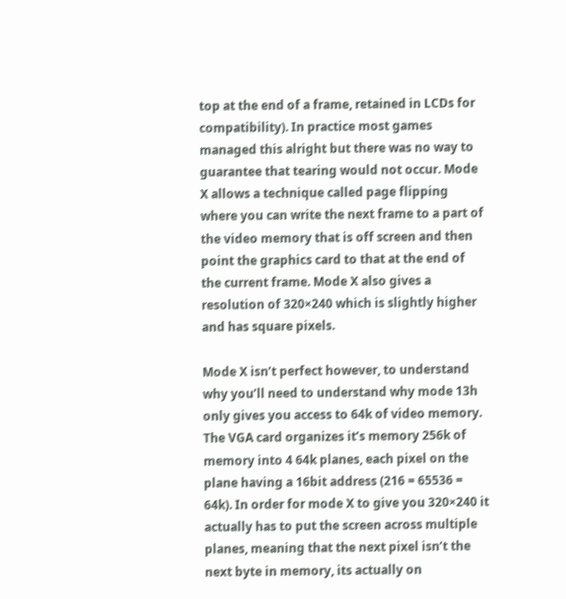top at the end of a frame, retained in LCDs for compatibility). In practice most games managed this alright but there was no way to guarantee that tearing would not occur. Mode X allows a technique called page flipping where you can write the next frame to a part of the video memory that is off screen and then point the graphics card to that at the end of the current frame. Mode X also gives a resolution of 320×240 which is slightly higher and has square pixels.

Mode X isn’t perfect however, to understand why you’ll need to understand why mode 13h only gives you access to 64k of video memory. The VGA card organizes it’s memory 256k of memory into 4 64k planes, each pixel on the plane having a 16bit address (216 = 65536 = 64k). In order for mode X to give you 320×240 it actually has to put the screen across multiple planes, meaning that the next pixel isn’t the next byte in memory, its actually on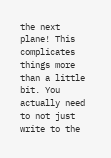the next plane! This complicates things more than a little bit. You actually need to not just write to the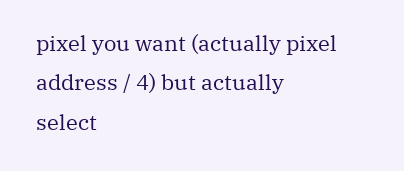pixel you want (actually pixel address / 4) but actually select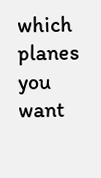which planes you want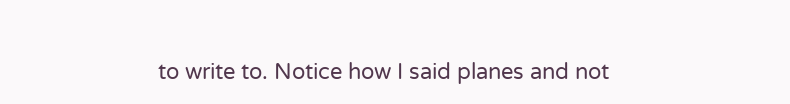to write to. Notice how I said planes and not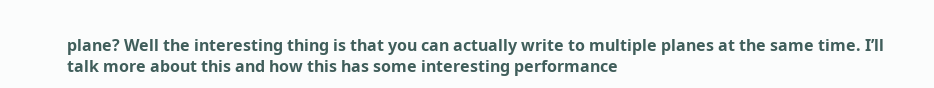plane? Well the interesting thing is that you can actually write to multiple planes at the same time. I’ll talk more about this and how this has some interesting performance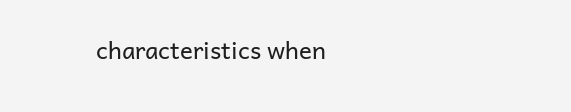characteristics when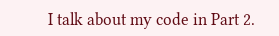I talk about my code in Part 2.